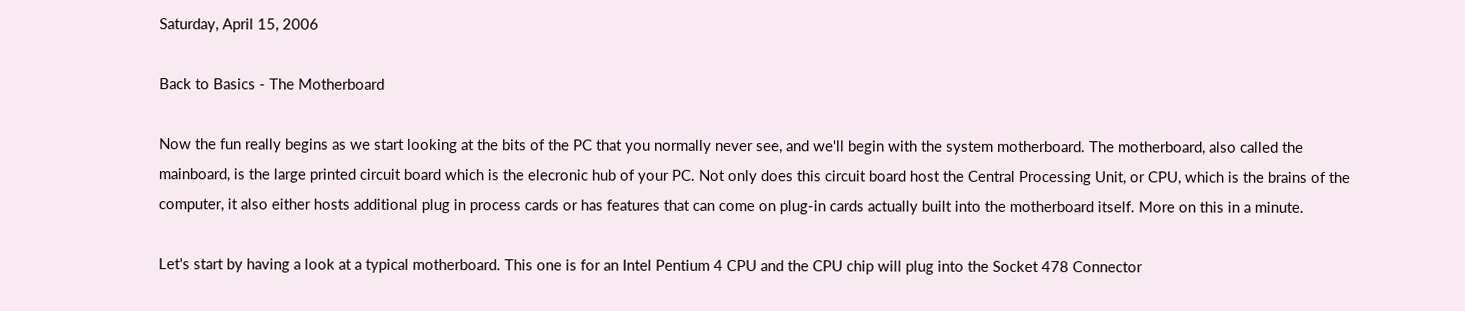Saturday, April 15, 2006

Back to Basics - The Motherboard

Now the fun really begins as we start looking at the bits of the PC that you normally never see, and we'll begin with the system motherboard. The motherboard, also called the mainboard, is the large printed circuit board which is the elecronic hub of your PC. Not only does this circuit board host the Central Processing Unit, or CPU, which is the brains of the computer, it also either hosts additional plug in process cards or has features that can come on plug-in cards actually built into the motherboard itself. More on this in a minute.

Let's start by having a look at a typical motherboard. This one is for an Intel Pentium 4 CPU and the CPU chip will plug into the Socket 478 Connector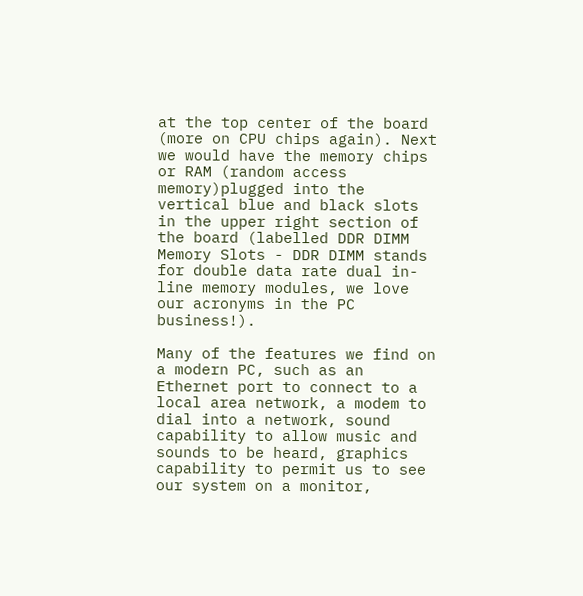at the top center of the board (more on CPU chips again). Next we would have the memory chips or RAM (random access memory)plugged into the vertical blue and black slots in the upper right section of the board (labelled DDR DIMM Memory Slots - DDR DIMM stands for double data rate dual in-line memory modules, we love our acronyms in the PC business!).

Many of the features we find on a modern PC, such as an Ethernet port to connect to a local area network, a modem to dial into a network, sound capability to allow music and sounds to be heard, graphics capability to permit us to see our system on a monitor,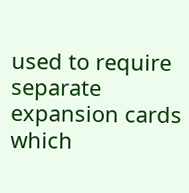used to require separate expansion cards which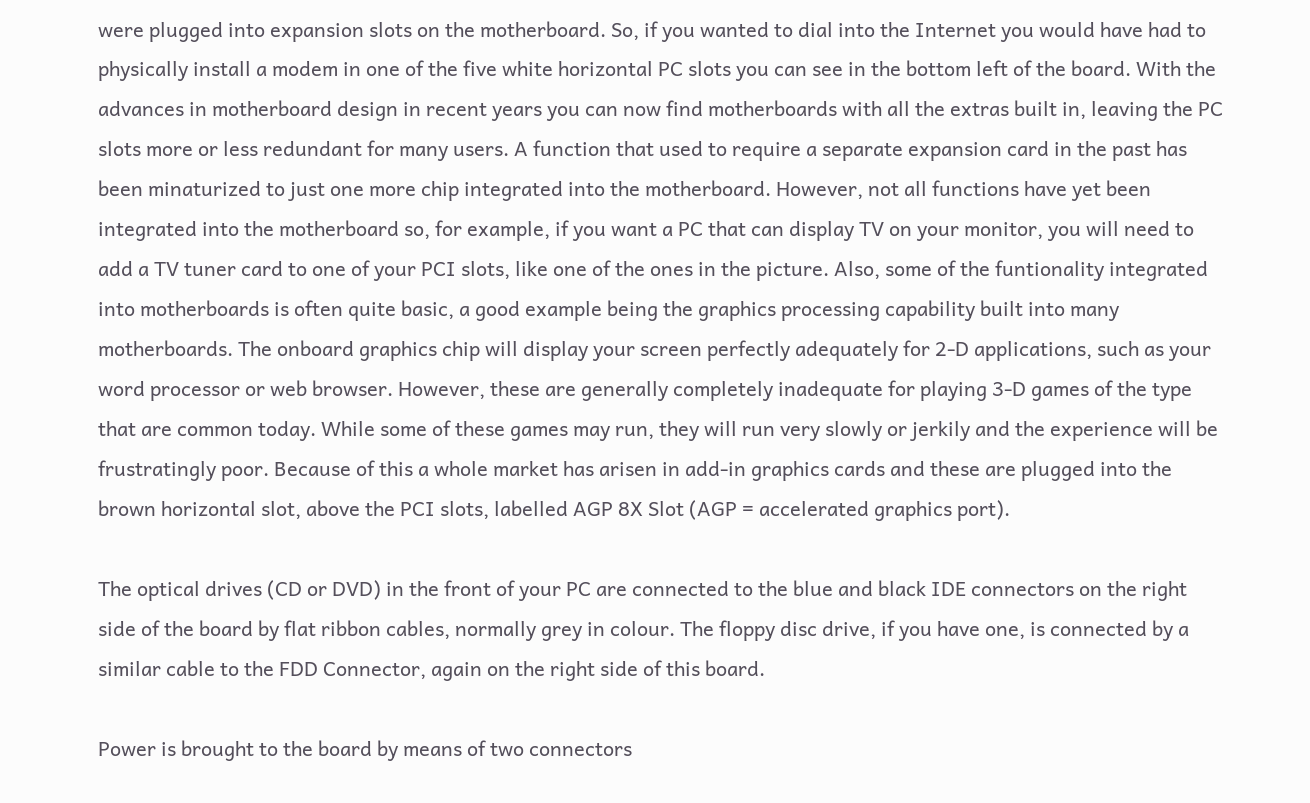were plugged into expansion slots on the motherboard. So, if you wanted to dial into the Internet you would have had to physically install a modem in one of the five white horizontal PC slots you can see in the bottom left of the board. With the advances in motherboard design in recent years you can now find motherboards with all the extras built in, leaving the PC slots more or less redundant for many users. A function that used to require a separate expansion card in the past has been minaturized to just one more chip integrated into the motherboard. However, not all functions have yet been integrated into the motherboard so, for example, if you want a PC that can display TV on your monitor, you will need to add a TV tuner card to one of your PCI slots, like one of the ones in the picture. Also, some of the funtionality integrated into motherboards is often quite basic, a good example being the graphics processing capability built into many motherboards. The onboard graphics chip will display your screen perfectly adequately for 2-D applications, such as your word processor or web browser. However, these are generally completely inadequate for playing 3-D games of the type that are common today. While some of these games may run, they will run very slowly or jerkily and the experience will be frustratingly poor. Because of this a whole market has arisen in add-in graphics cards and these are plugged into the brown horizontal slot, above the PCI slots, labelled AGP 8X Slot (AGP = accelerated graphics port).

The optical drives (CD or DVD) in the front of your PC are connected to the blue and black IDE connectors on the right side of the board by flat ribbon cables, normally grey in colour. The floppy disc drive, if you have one, is connected by a similar cable to the FDD Connector, again on the right side of this board.

Power is brought to the board by means of two connectors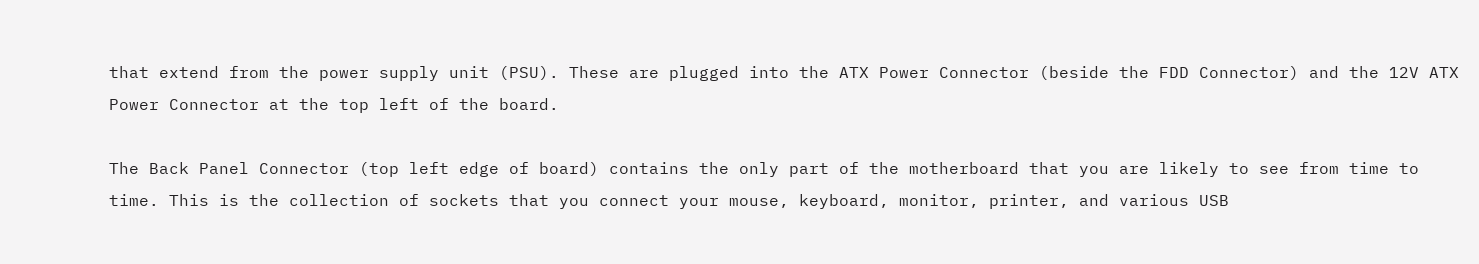that extend from the power supply unit (PSU). These are plugged into the ATX Power Connector (beside the FDD Connector) and the 12V ATX Power Connector at the top left of the board.

The Back Panel Connector (top left edge of board) contains the only part of the motherboard that you are likely to see from time to time. This is the collection of sockets that you connect your mouse, keyboard, monitor, printer, and various USB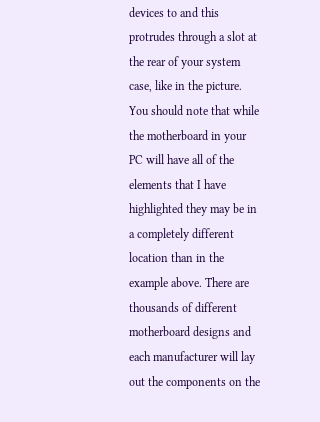devices to and this protrudes through a slot at the rear of your system case, like in the picture. You should note that while the motherboard in your PC will have all of the elements that I have highlighted they may be in a completely different location than in the example above. There are thousands of different motherboard designs and each manufacturer will lay out the components on the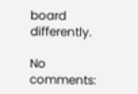board differently.

No comments: